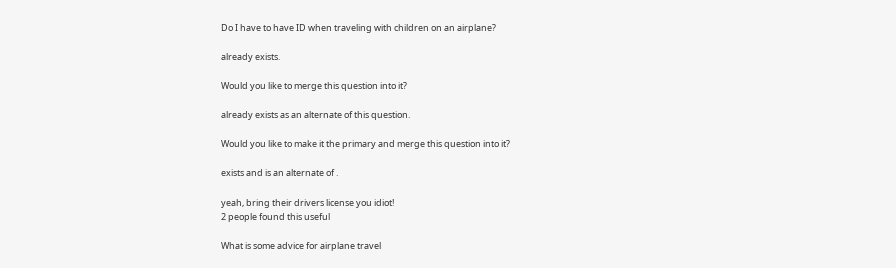Do I have to have ID when traveling with children on an airplane?

already exists.

Would you like to merge this question into it?

already exists as an alternate of this question.

Would you like to make it the primary and merge this question into it?

exists and is an alternate of .

yeah, bring their drivers license you idiot!
2 people found this useful

What is some advice for airplane travel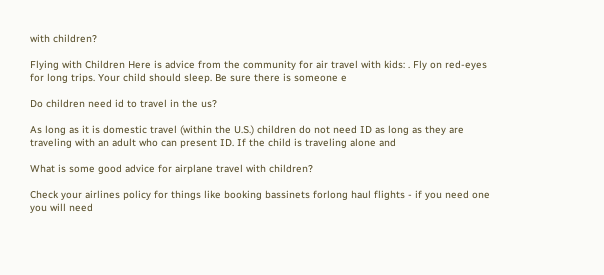with children?

Flying with Children Here is advice from the community for air travel with kids: . Fly on red-eyes for long trips. Your child should sleep. Be sure there is someone e

Do children need id to travel in the us?

As long as it is domestic travel (within the U.S.) children do not need ID as long as they are traveling with an adult who can present ID. If the child is traveling alone and

What is some good advice for airplane travel with children?

Check your airlines policy for things like booking bassinets forlong haul flights - if you need one you will need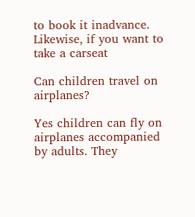to book it inadvance. Likewise, if you want to take a carseat

Can children travel on airplanes?

Yes children can fly on airplanes accompanied by adults. They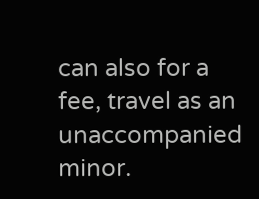can also for a fee, travel as an unaccompanied minor.